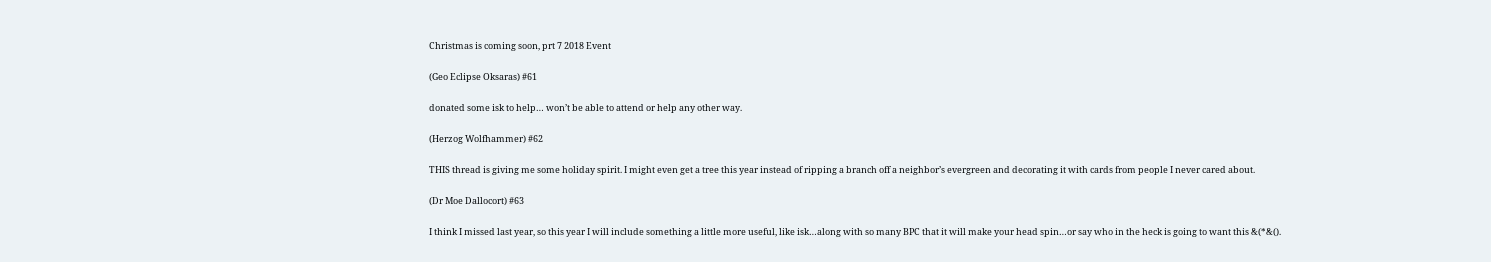Christmas is coming soon, prt 7 2018 Event

(Geo Eclipse Oksaras) #61

donated some isk to help… won’t be able to attend or help any other way.

(Herzog Wolfhammer) #62

THIS thread is giving me some holiday spirit. I might even get a tree this year instead of ripping a branch off a neighbor’s evergreen and decorating it with cards from people I never cared about.

(Dr Moe Dallocort) #63

I think I missed last year, so this year I will include something a little more useful, like isk…along with so many BPC that it will make your head spin…or say who in the heck is going to want this &(*&().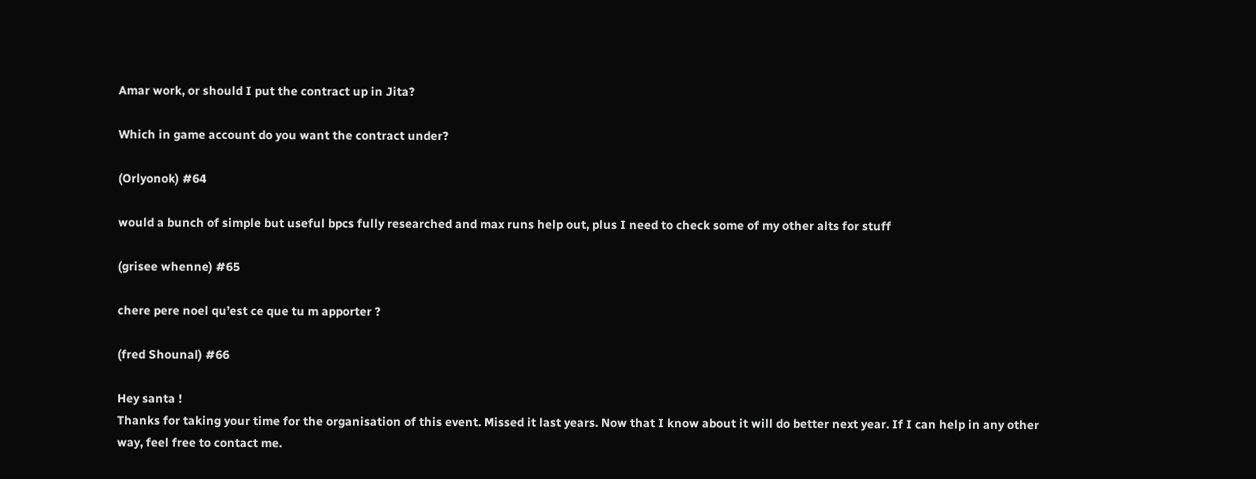Amar work, or should I put the contract up in Jita?

Which in game account do you want the contract under?

(Orlyonok) #64

would a bunch of simple but useful bpcs fully researched and max runs help out, plus I need to check some of my other alts for stuff

(grisee whenne) #65

chere pere noel qu’est ce que tu m apporter ?

(fred Shounal) #66

Hey santa !
Thanks for taking your time for the organisation of this event. Missed it last years. Now that I know about it will do better next year. If I can help in any other way, feel free to contact me.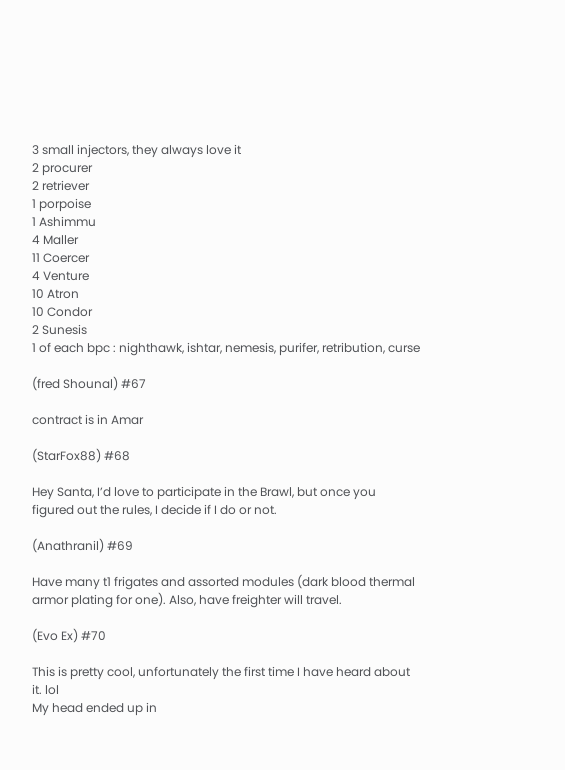3 small injectors, they always love it
2 procurer
2 retriever
1 porpoise
1 Ashimmu
4 Maller
11 Coercer
4 Venture
10 Atron
10 Condor
2 Sunesis
1 of each bpc : nighthawk, ishtar, nemesis, purifer, retribution, curse

(fred Shounal) #67

contract is in Amar

(StarFox88) #68

Hey Santa, I’d love to participate in the Brawl, but once you figured out the rules, I decide if I do or not.

(Anathranil) #69

Have many t1 frigates and assorted modules (dark blood thermal armor plating for one). Also, have freighter will travel.

(Evo Ex) #70

This is pretty cool, unfortunately the first time I have heard about it. lol
My head ended up in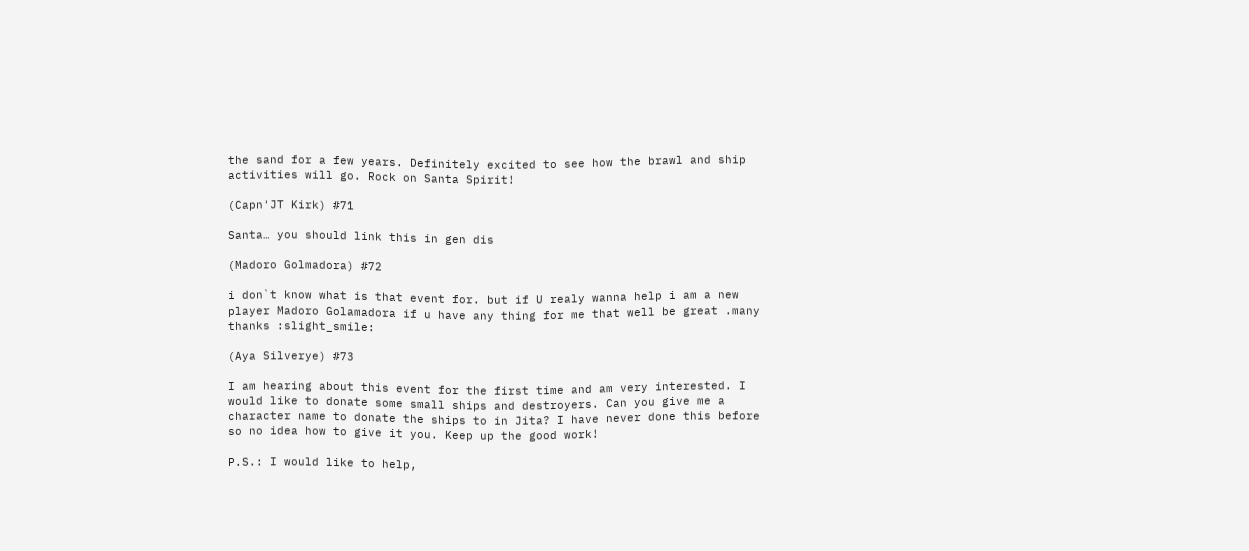the sand for a few years. Definitely excited to see how the brawl and ship activities will go. Rock on Santa Spirit!

(Capn'JT Kirk) #71

Santa… you should link this in gen dis

(Madoro Golmadora) #72

i don`t know what is that event for. but if U realy wanna help i am a new player Madoro Golamadora if u have any thing for me that well be great .many thanks :slight_smile:

(Aya Silverye) #73

I am hearing about this event for the first time and am very interested. I would like to donate some small ships and destroyers. Can you give me a character name to donate the ships to in Jita? I have never done this before so no idea how to give it you. Keep up the good work!

P.S.: I would like to help,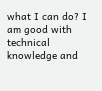what I can do? I am good with technical knowledge and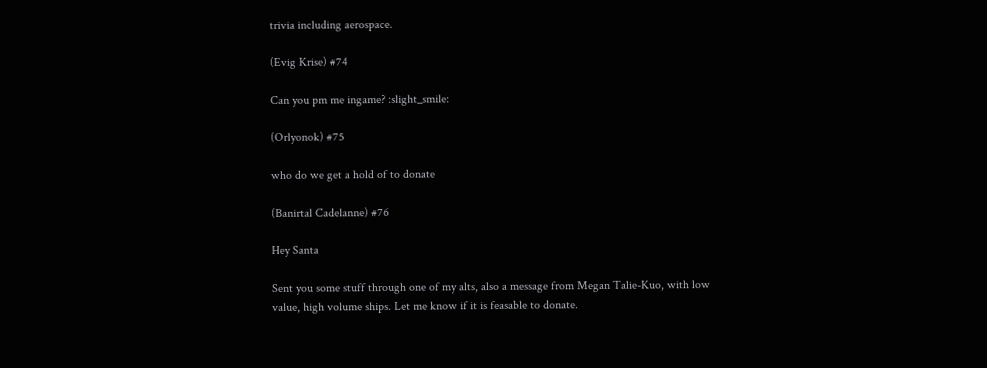trivia including aerospace.

(Evig Krise) #74

Can you pm me ingame? :slight_smile:

(Orlyonok) #75

who do we get a hold of to donate

(Banirtal Cadelanne) #76

Hey Santa

Sent you some stuff through one of my alts, also a message from Megan Talie-Kuo, with low value, high volume ships. Let me know if it is feasable to donate.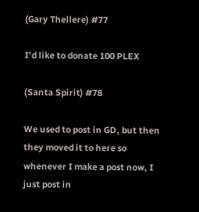(Gary Thellere) #77

I’d like to donate 100 PLEX

(Santa Spirit) #78

We used to post in GD, but then they moved it to here so whenever I make a post now, I just post in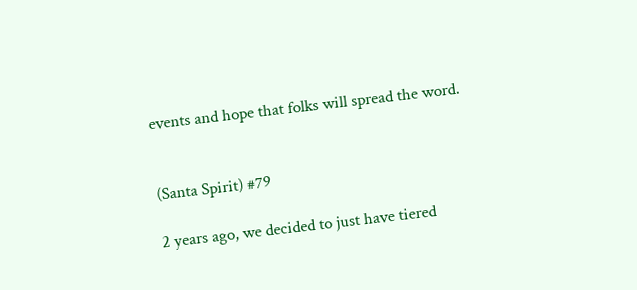events and hope that folks will spread the word.


(Santa Spirit) #79

2 years ago, we decided to just have tiered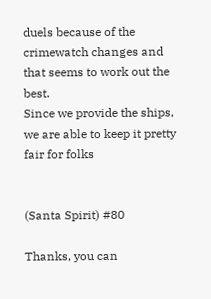duels because of the crimewatch changes and that seems to work out the best.
Since we provide the ships, we are able to keep it pretty fair for folks


(Santa Spirit) #80

Thanks, you can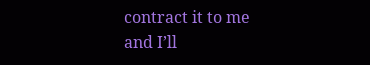contract it to me and I’ll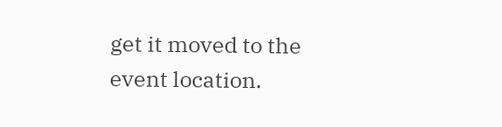get it moved to the event location.